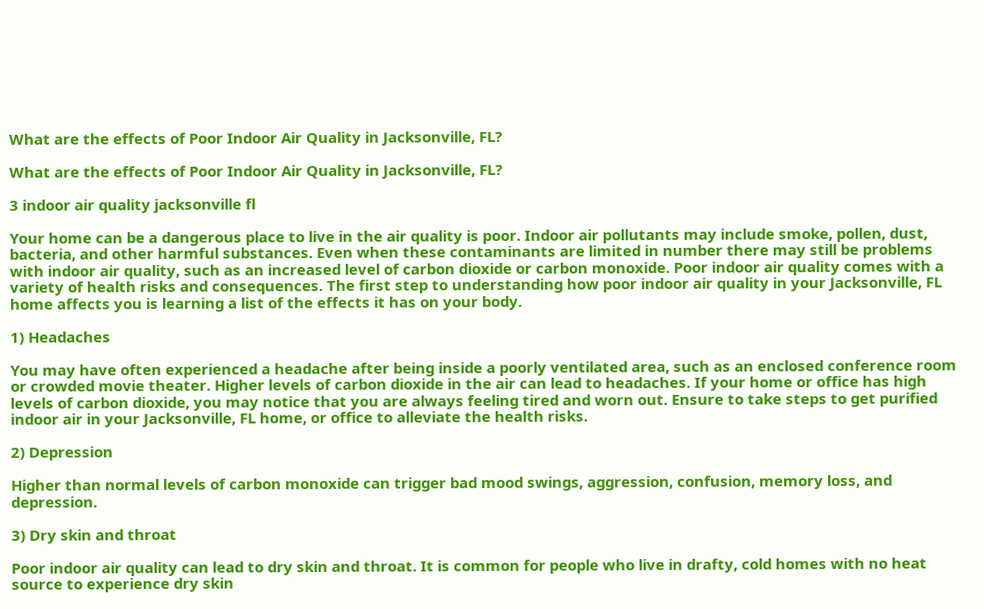What are the effects of Poor Indoor Air Quality in Jacksonville, FL?

What are the effects of Poor Indoor Air Quality in Jacksonville, FL?

3 indoor air quality jacksonville fl

Your home can be a dangerous place to live in the air quality is poor. Indoor air pollutants may include smoke, pollen, dust, bacteria, and other harmful substances. Even when these contaminants are limited in number there may still be problems with indoor air quality, such as an increased level of carbon dioxide or carbon monoxide. Poor indoor air quality comes with a variety of health risks and consequences. The first step to understanding how poor indoor air quality in your Jacksonville, FL home affects you is learning a list of the effects it has on your body.

1) Headaches

You may have often experienced a headache after being inside a poorly ventilated area, such as an enclosed conference room or crowded movie theater. Higher levels of carbon dioxide in the air can lead to headaches. If your home or office has high levels of carbon dioxide, you may notice that you are always feeling tired and worn out. Ensure to take steps to get purified indoor air in your Jacksonville, FL home, or office to alleviate the health risks.

2) Depression

Higher than normal levels of carbon monoxide can trigger bad mood swings, aggression, confusion, memory loss, and depression.

3) Dry skin and throat

Poor indoor air quality can lead to dry skin and throat. It is common for people who live in drafty, cold homes with no heat source to experience dry skin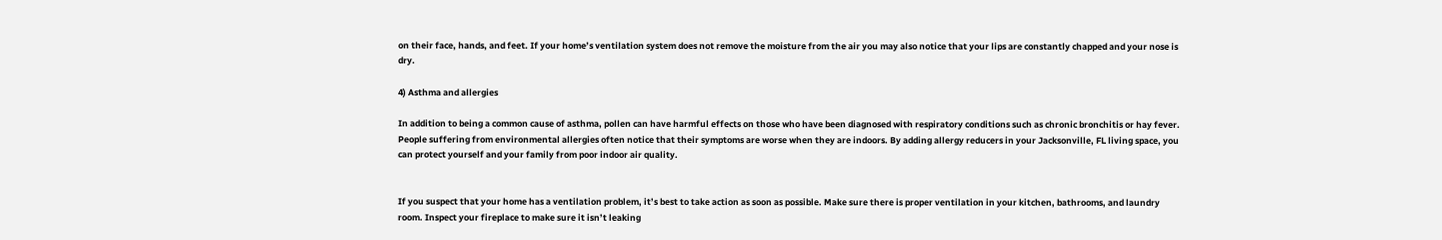on their face, hands, and feet. If your home’s ventilation system does not remove the moisture from the air you may also notice that your lips are constantly chapped and your nose is dry.

4) Asthma and allergies

In addition to being a common cause of asthma, pollen can have harmful effects on those who have been diagnosed with respiratory conditions such as chronic bronchitis or hay fever. People suffering from environmental allergies often notice that their symptoms are worse when they are indoors. By adding allergy reducers in your Jacksonville, FL living space, you can protect yourself and your family from poor indoor air quality.


If you suspect that your home has a ventilation problem, it’s best to take action as soon as possible. Make sure there is proper ventilation in your kitchen, bathrooms, and laundry room. Inspect your fireplace to make sure it isn’t leaking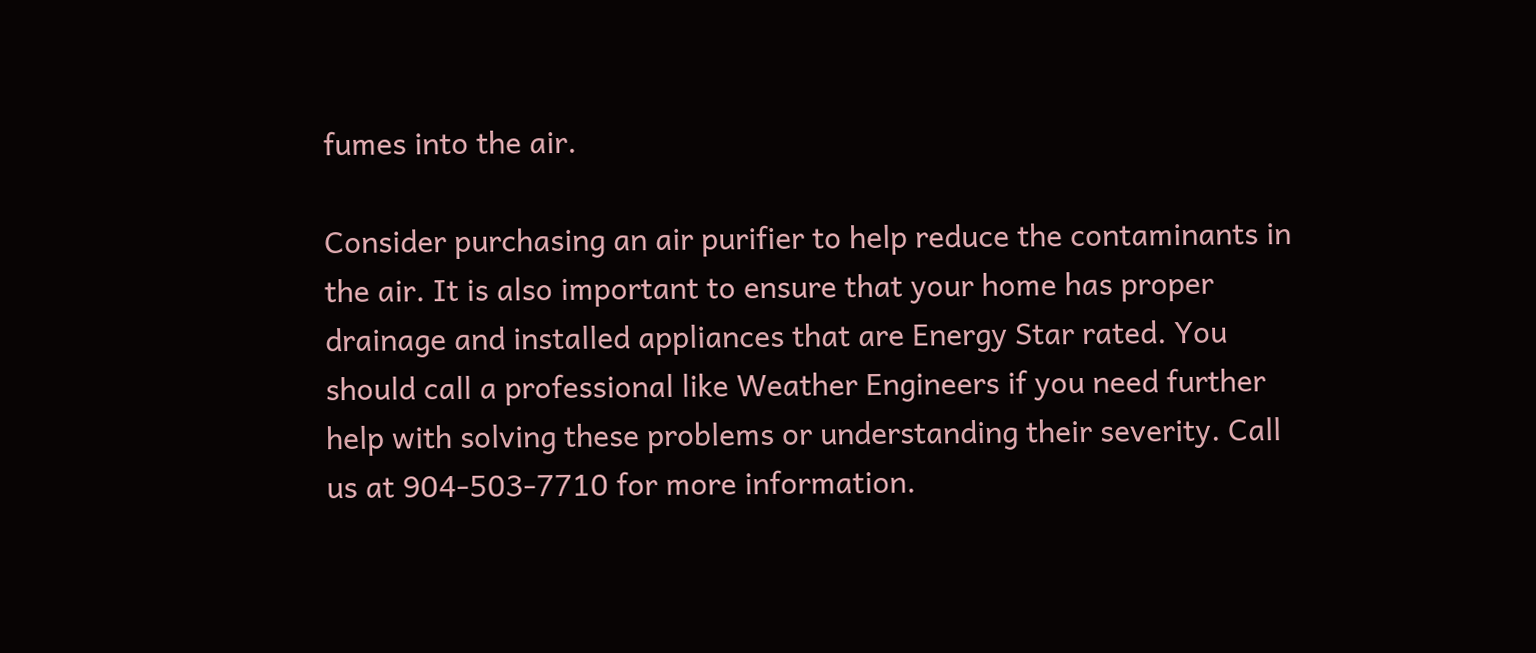fumes into the air.

Consider purchasing an air purifier to help reduce the contaminants in the air. It is also important to ensure that your home has proper drainage and installed appliances that are Energy Star rated. You should call a professional like Weather Engineers if you need further help with solving these problems or understanding their severity. Call us at 904-503-7710 for more information.